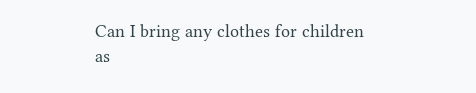Can I bring any clothes for children as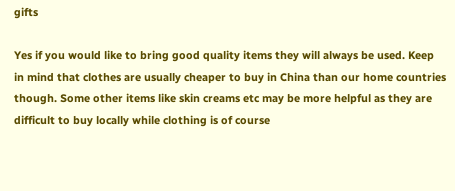gifts

Yes if you would like to bring good quality items they will always be used. Keep in mind that clothes are usually cheaper to buy in China than our home countries though. Some other items like skin creams etc may be more helpful as they are difficult to buy locally while clothing is of course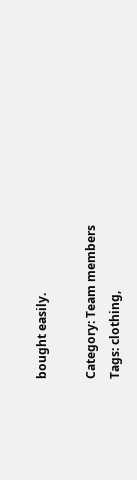bought easily.

Category: Team members
Tags: clothing,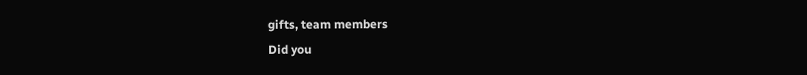gifts, team members
Did you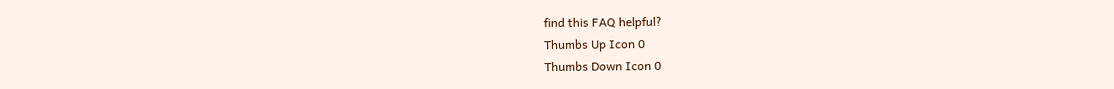find this FAQ helpful?
Thumbs Up Icon 0
Thumbs Down Icon 0